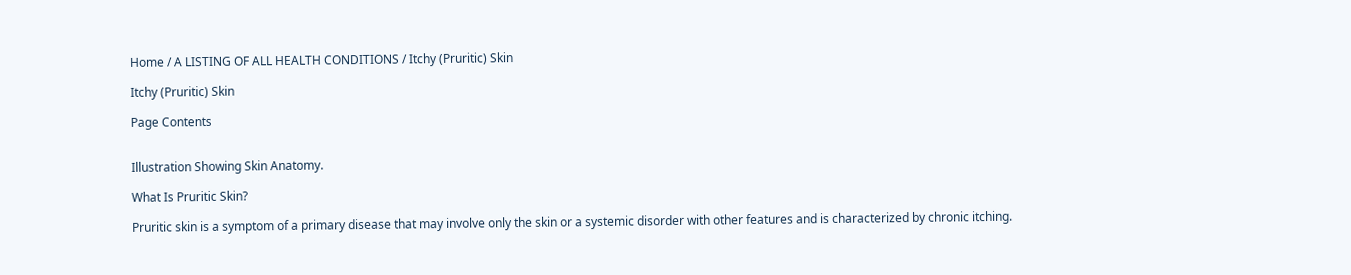Home / A LISTING OF ALL HEALTH CONDITIONS / Itchy (Pruritic) Skin

Itchy (Pruritic) Skin

Page Contents


Illustration Showing Skin Anatomy.

What Is Pruritic Skin?

Pruritic skin is a symptom of a primary disease that may involve only the skin or a systemic disorder with other features and is characterized by chronic itching.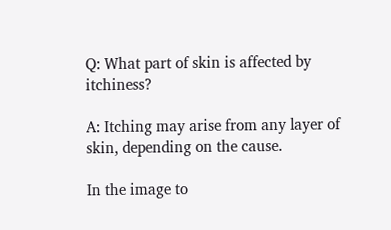Q: What part of skin is affected by itchiness?

A: Itching may arise from any layer of skin, depending on the cause.

In the image to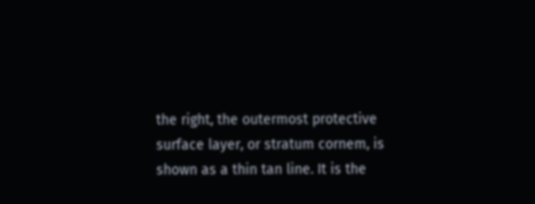the right, the outermost protective surface layer, or stratum cornem, is shown as a thin tan line. It is the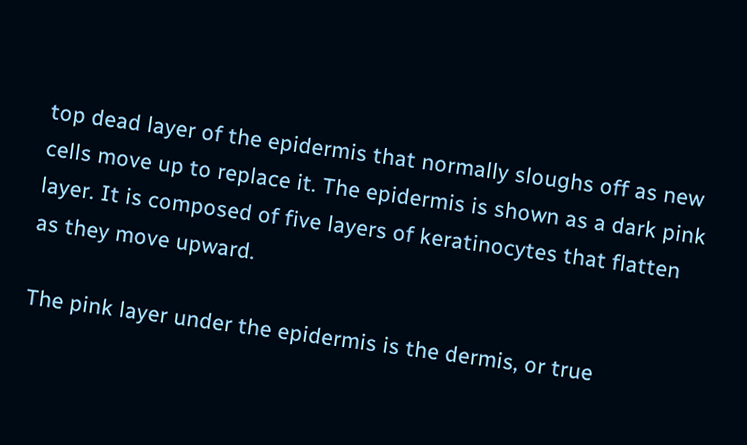top dead layer of the epidermis that normally sloughs off as new cells move up to replace it. The epidermis is shown as a dark pink layer. It is composed of five layers of keratinocytes that flatten as they move upward.

The pink layer under the epidermis is the dermis, or true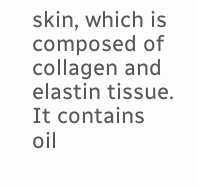skin, which is composed of collagen and elastin tissue. It contains oil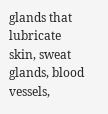glands that lubricate skin, sweat glands, blood vessels,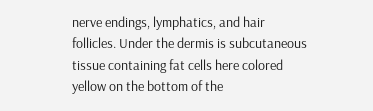nerve endings, lymphatics, and hair follicles. Under the dermis is subcutaneous tissue containing fat cells here colored yellow on the bottom of the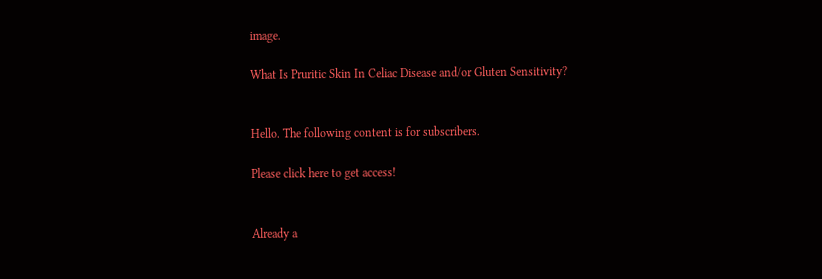image.

What Is Pruritic Skin In Celiac Disease and/or Gluten Sensitivity?


Hello. The following content is for subscribers.

Please click here to get access!


Already a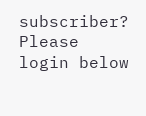subscriber? Please login below